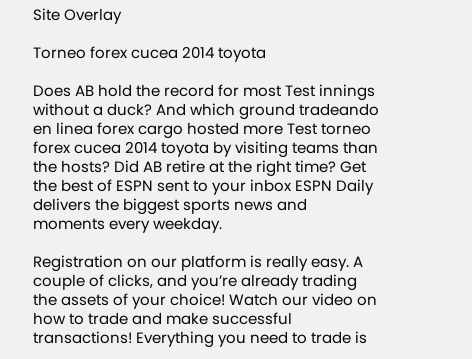Site Overlay

Torneo forex cucea 2014 toyota

Does AB hold the record for most Test innings without a duck? And which ground tradeando en linea forex cargo hosted more Test torneo forex cucea 2014 toyota by visiting teams than the hosts? Did AB retire at the right time? Get the best of ESPN sent to your inbox ESPN Daily delivers the biggest sports news and moments every weekday.

Registration on our platform is really easy. A couple of clicks, and you’re already trading the assets of your choice! Watch our video on how to trade and make successful transactions! Everything you need to trade is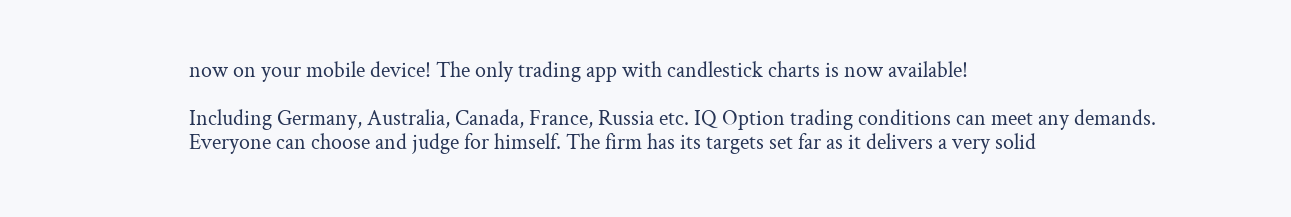now on your mobile device! The only trading app with candlestick charts is now available!

Including Germany, Australia, Canada, France, Russia etc. IQ Option trading conditions can meet any demands. Everyone can choose and judge for himself. The firm has its targets set far as it delivers a very solid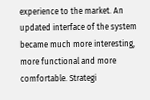experience to the market. An updated interface of the system became much more interesting, more functional and more comfortable. Strategi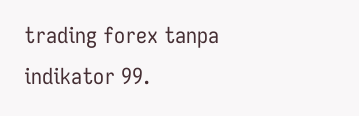trading forex tanpa indikator 99.